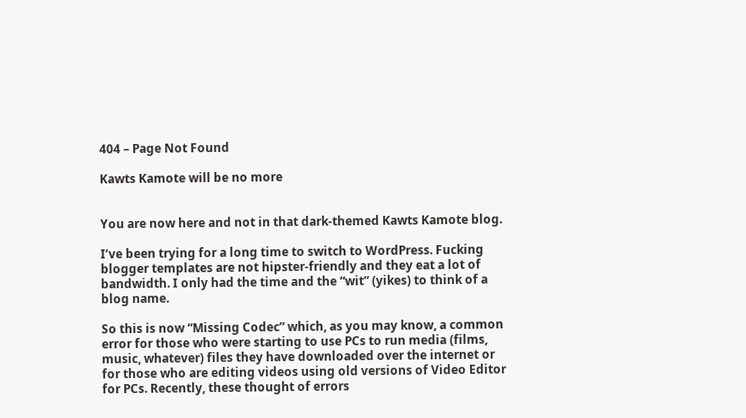404 – Page Not Found

Kawts Kamote will be no more


You are now here and not in that dark-themed Kawts Kamote blog.

I’ve been trying for a long time to switch to WordPress. Fucking blogger templates are not hipster-friendly and they eat a lot of bandwidth. I only had the time and the “wit” (yikes) to think of a blog name.

So this is now “Missing Codec” which, as you may know, a common error for those who were starting to use PCs to run media (films, music, whatever) files they have downloaded over the internet or for those who are editing videos using old versions of Video Editor for PCs. Recently, these thought of errors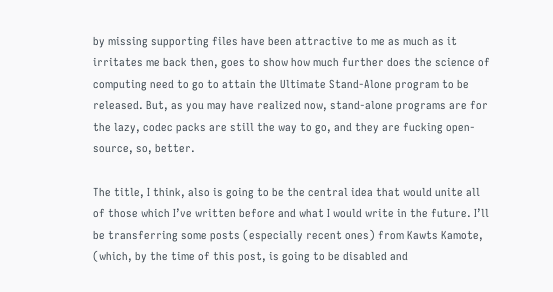by missing supporting files have been attractive to me as much as it irritates me back then, goes to show how much further does the science of computing need to go to attain the Ultimate Stand-Alone program to be released. But, as you may have realized now, stand-alone programs are for the lazy, codec packs are still the way to go, and they are fucking open-source, so, better.

The title, I think, also is going to be the central idea that would unite all of those which I’ve written before and what I would write in the future. I’ll be transferring some posts (especially recent ones) from Kawts Kamote, (which, by the time of this post, is going to be disabled and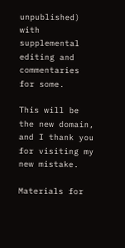unpublished) with supplemental editing and commentaries for some.

This will be the new domain, and I thank you for visiting my new mistake.

Materials for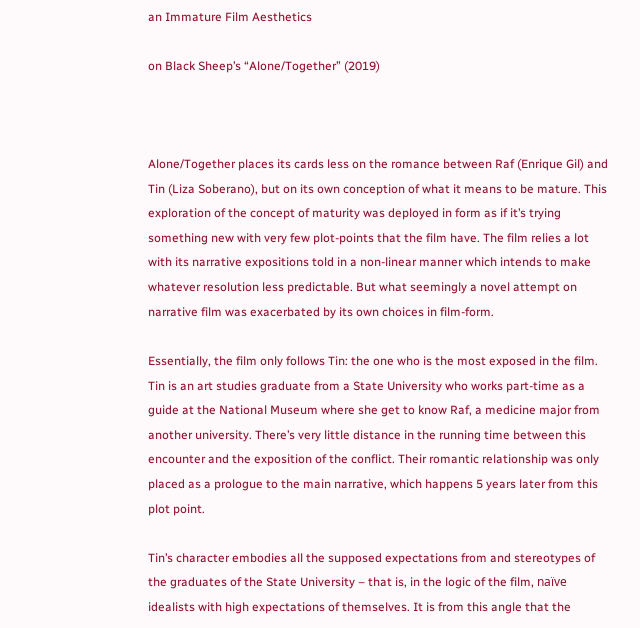an Immature Film Aesthetics

on Black Sheep’s “Alone/Together” (2019)



Alone/Together places its cards less on the romance between Raf (Enrique Gil) and Tin (Liza Soberano), but on its own conception of what it means to be mature. This exploration of the concept of maturity was deployed in form as if it’s trying something new with very few plot-points that the film have. The film relies a lot with its narrative expositions told in a non-linear manner which intends to make whatever resolution less predictable. But what seemingly a novel attempt on narrative film was exacerbated by its own choices in film-form.

Essentially, the film only follows Tin: the one who is the most exposed in the film. Tin is an art studies graduate from a State University who works part-time as a guide at the National Museum where she get to know Raf, a medicine major from another university. There’s very little distance in the running time between this encounter and the exposition of the conflict. Their romantic relationship was only placed as a prologue to the main narrative, which happens 5 years later from this plot point.

Tin’s character embodies all the supposed expectations from and stereotypes of the graduates of the State University – that is, in the logic of the film, naïve idealists with high expectations of themselves. It is from this angle that the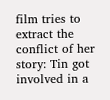film tries to extract the conflict of her story: Tin got involved in a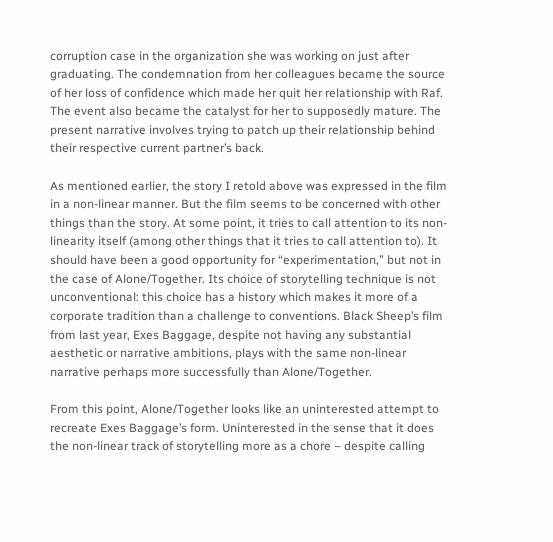corruption case in the organization she was working on just after graduating. The condemnation from her colleagues became the source of her loss of confidence which made her quit her relationship with Raf. The event also became the catalyst for her to supposedly mature. The present narrative involves trying to patch up their relationship behind their respective current partner’s back.

As mentioned earlier, the story I retold above was expressed in the film in a non-linear manner. But the film seems to be concerned with other things than the story. At some point, it tries to call attention to its non-linearity itself (among other things that it tries to call attention to). It should have been a good opportunity for “experimentation,” but not in the case of Alone/Together. Its choice of storytelling technique is not unconventional: this choice has a history which makes it more of a corporate tradition than a challenge to conventions. Black Sheep’s film from last year, Exes Baggage, despite not having any substantial aesthetic or narrative ambitions, plays with the same non-linear narrative perhaps more successfully than Alone/Together.

From this point, Alone/Together looks like an uninterested attempt to recreate Exes Baggage’s form. Uninterested in the sense that it does the non-linear track of storytelling more as a chore – despite calling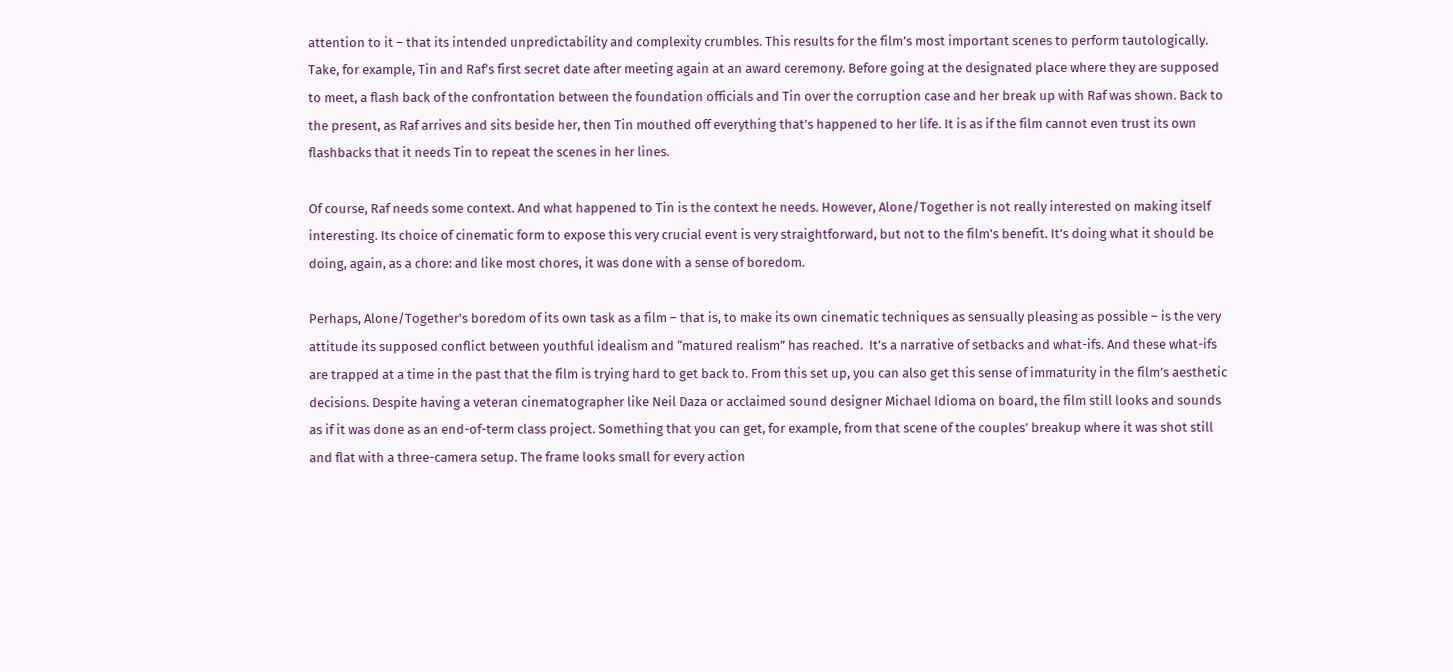attention to it – that its intended unpredictability and complexity crumbles. This results for the film’s most important scenes to perform tautologically. Take, for example, Tin and Raf’s first secret date after meeting again at an award ceremony. Before going at the designated place where they are supposed to meet, a flash back of the confrontation between the foundation officials and Tin over the corruption case and her break up with Raf was shown. Back to the present, as Raf arrives and sits beside her, then Tin mouthed off everything that’s happened to her life. It is as if the film cannot even trust its own flashbacks that it needs Tin to repeat the scenes in her lines.

Of course, Raf needs some context. And what happened to Tin is the context he needs. However, Alone/Together is not really interested on making itself interesting. Its choice of cinematic form to expose this very crucial event is very straightforward, but not to the film’s benefit. It’s doing what it should be doing, again, as a chore: and like most chores, it was done with a sense of boredom.

Perhaps, Alone/Together’s boredom of its own task as a film – that is, to make its own cinematic techniques as sensually pleasing as possible – is the very attitude its supposed conflict between youthful idealism and “matured realism” has reached.  It’s a narrative of setbacks and what-ifs. And these what-ifs are trapped at a time in the past that the film is trying hard to get back to. From this set up, you can also get this sense of immaturity in the film’s aesthetic decisions. Despite having a veteran cinematographer like Neil Daza or acclaimed sound designer Michael Idioma on board, the film still looks and sounds as if it was done as an end-of-term class project. Something that you can get, for example, from that scene of the couples’ breakup where it was shot still and flat with a three-camera setup. The frame looks small for every action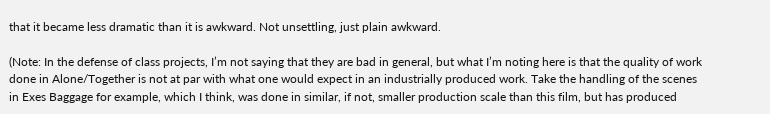that it became less dramatic than it is awkward. Not unsettling, just plain awkward.

(Note: In the defense of class projects, I’m not saying that they are bad in general, but what I’m noting here is that the quality of work done in Alone/Together is not at par with what one would expect in an industrially produced work. Take the handling of the scenes in Exes Baggage for example, which I think, was done in similar, if not, smaller production scale than this film, but has produced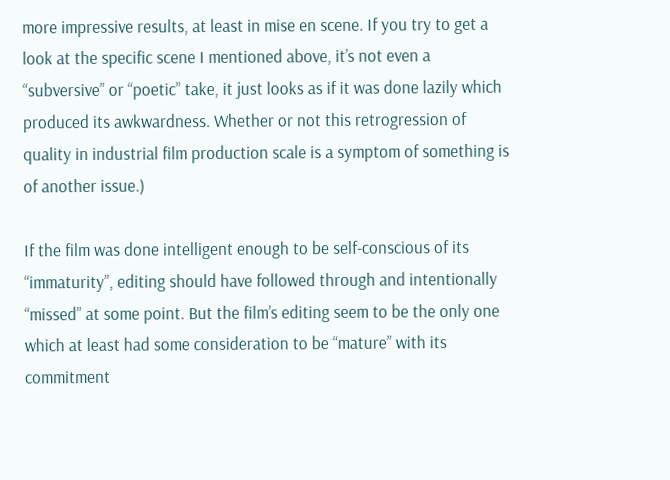more impressive results, at least in mise en scene. If you try to get a look at the specific scene I mentioned above, it’s not even a “subversive” or “poetic” take, it just looks as if it was done lazily which produced its awkwardness. Whether or not this retrogression of quality in industrial film production scale is a symptom of something is of another issue.)

If the film was done intelligent enough to be self-conscious of its “immaturity”, editing should have followed through and intentionally “missed” at some point. But the film’s editing seem to be the only one which at least had some consideration to be “mature” with its commitment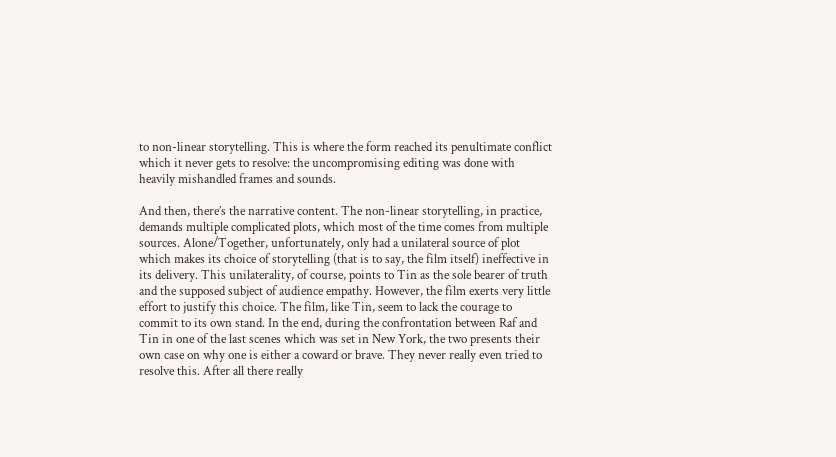to non-linear storytelling. This is where the form reached its penultimate conflict which it never gets to resolve: the uncompromising editing was done with heavily mishandled frames and sounds.

And then, there’s the narrative content. The non-linear storytelling, in practice, demands multiple complicated plots, which most of the time comes from multiple sources. Alone/Together, unfortunately, only had a unilateral source of plot which makes its choice of storytelling (that is to say, the film itself) ineffective in its delivery. This unilaterality, of course, points to Tin as the sole bearer of truth and the supposed subject of audience empathy. However, the film exerts very little effort to justify this choice. The film, like Tin, seem to lack the courage to commit to its own stand. In the end, during the confrontation between Raf and Tin in one of the last scenes which was set in New York, the two presents their own case on why one is either a coward or brave. They never really even tried to resolve this. After all there really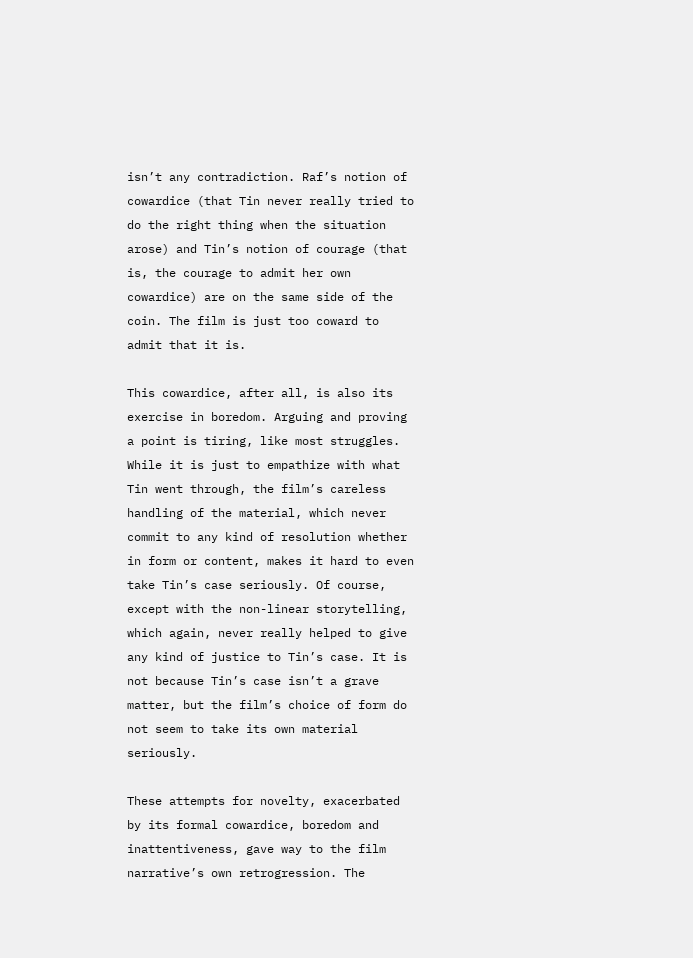isn’t any contradiction. Raf’s notion of cowardice (that Tin never really tried to do the right thing when the situation arose) and Tin’s notion of courage (that is, the courage to admit her own cowardice) are on the same side of the coin. The film is just too coward to admit that it is.

This cowardice, after all, is also its exercise in boredom. Arguing and proving a point is tiring, like most struggles. While it is just to empathize with what Tin went through, the film’s careless handling of the material, which never commit to any kind of resolution whether in form or content, makes it hard to even take Tin’s case seriously. Of course, except with the non-linear storytelling, which again, never really helped to give any kind of justice to Tin’s case. It is not because Tin’s case isn’t a grave matter, but the film’s choice of form do not seem to take its own material seriously.

These attempts for novelty, exacerbated by its formal cowardice, boredom and inattentiveness, gave way to the film narrative’s own retrogression. The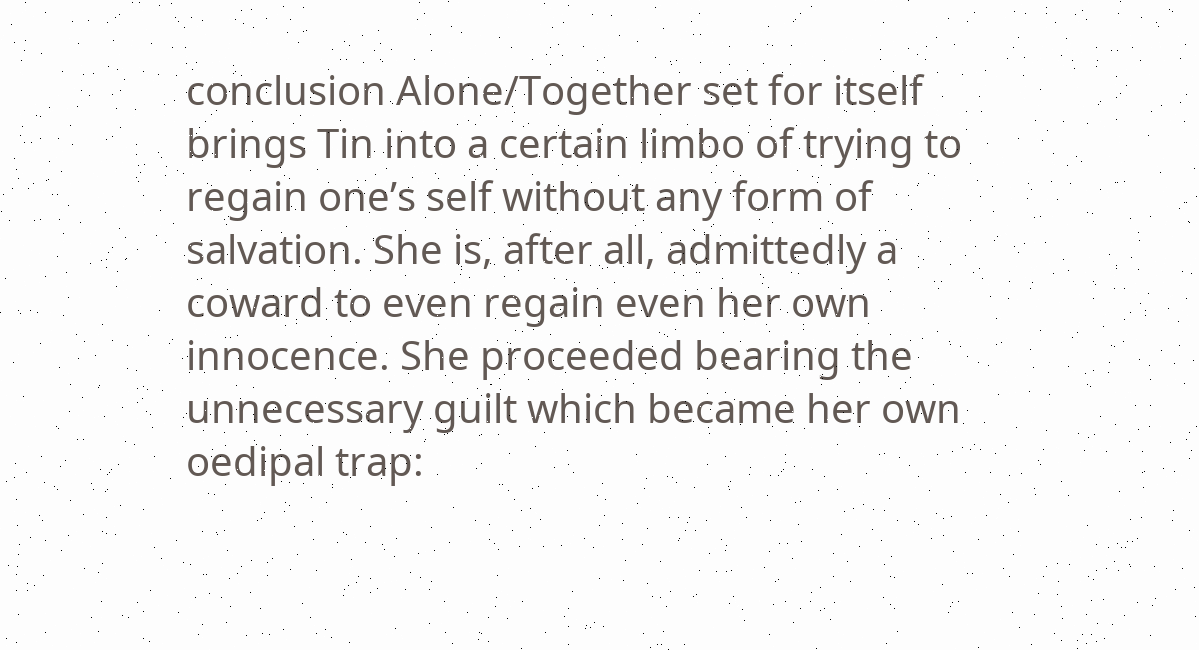conclusion Alone/Together set for itself brings Tin into a certain limbo of trying to regain one’s self without any form of salvation. She is, after all, admittedly a coward to even regain even her own innocence. She proceeded bearing the unnecessary guilt which became her own oedipal trap: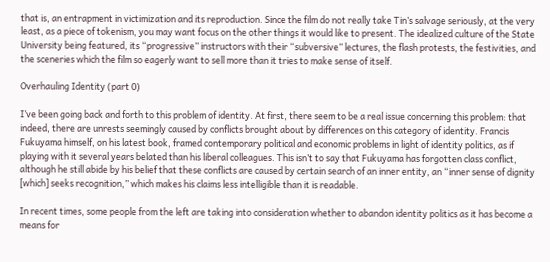that is, an entrapment in victimization and its reproduction. Since the film do not really take Tin’s salvage seriously, at the very least, as a piece of tokenism, you may want focus on the other things it would like to present. The idealized culture of the State University being featured, its “progressive” instructors with their “subversive” lectures, the flash protests, the festivities, and the sceneries which the film so eagerly want to sell more than it tries to make sense of itself.

Overhauling Identity (part 0)

I’ve been going back and forth to this problem of identity. At first, there seem to be a real issue concerning this problem: that indeed, there are unrests seemingly caused by conflicts brought about by differences on this category of identity. Francis Fukuyama himself, on his latest book, framed contemporary political and economic problems in light of identity politics, as if playing with it several years belated than his liberal colleagues. This isn’t to say that Fukuyama has forgotten class conflict, although he still abide by his belief that these conflicts are caused by certain search of an inner entity, an “inner sense of dignity [which] seeks recognition,” which makes his claims less intelligible than it is readable.

In recent times, some people from the left are taking into consideration whether to abandon identity politics as it has become a means for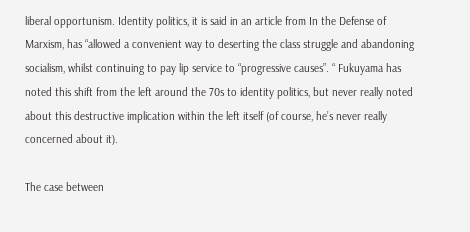liberal opportunism. Identity politics, it is said in an article from In the Defense of Marxism, has “allowed a convenient way to deserting the class struggle and abandoning socialism, whilst continuing to pay lip service to “progressive causes”. “ Fukuyama has noted this shift from the left around the 70s to identity politics, but never really noted about this destructive implication within the left itself (of course, he’s never really concerned about it).

The case between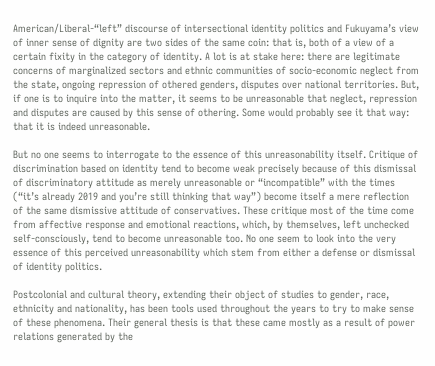American/Liberal-“left” discourse of intersectional identity politics and Fukuyama’s view of inner sense of dignity are two sides of the same coin: that is, both of a view of a certain fixity in the category of identity. A lot is at stake here: there are legitimate concerns of marginalized sectors and ethnic communities of socio-economic neglect from the state, ongoing repression of othered genders, disputes over national territories. But, if one is to inquire into the matter, it seems to be unreasonable that neglect, repression and disputes are caused by this sense of othering. Some would probably see it that way: that it is indeed unreasonable.

But no one seems to interrogate to the essence of this unreasonability itself. Critique of discrimination based on identity tend to become weak precisely because of this dismissal of discriminatory attitude as merely unreasonable or “incompatible” with the times (“it’s already 2019 and you’re still thinking that way”) become itself a mere reflection of the same dismissive attitude of conservatives. These critique most of the time come from affective response and emotional reactions, which, by themselves, left unchecked self-consciously, tend to become unreasonable too. No one seem to look into the very essence of this perceived unreasonability which stem from either a defense or dismissal of identity politics.

Postcolonial and cultural theory, extending their object of studies to gender, race, ethnicity and nationality, has been tools used throughout the years to try to make sense of these phenomena. Their general thesis is that these came mostly as a result of power relations generated by the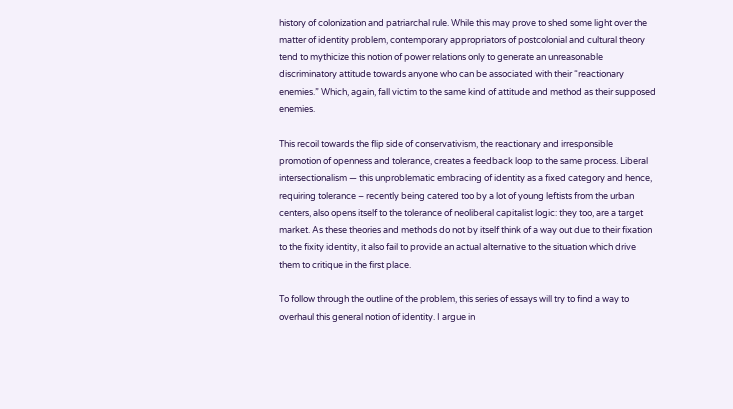history of colonization and patriarchal rule. While this may prove to shed some light over the matter of identity problem, contemporary appropriators of postcolonial and cultural theory tend to mythicize this notion of power relations only to generate an unreasonable discriminatory attitude towards anyone who can be associated with their “reactionary enemies.” Which, again, fall victim to the same kind of attitude and method as their supposed enemies.

This recoil towards the flip side of conservativism, the reactionary and irresponsible promotion of openness and tolerance, creates a feedback loop to the same process. Liberal intersectionalism — this unproblematic embracing of identity as a fixed category and hence, requiring tolerance – recently being catered too by a lot of young leftists from the urban centers, also opens itself to the tolerance of neoliberal capitalist logic: they too, are a target market. As these theories and methods do not by itself think of a way out due to their fixation to the fixity identity, it also fail to provide an actual alternative to the situation which drive them to critique in the first place.

To follow through the outline of the problem, this series of essays will try to find a way to overhaul this general notion of identity. I argue in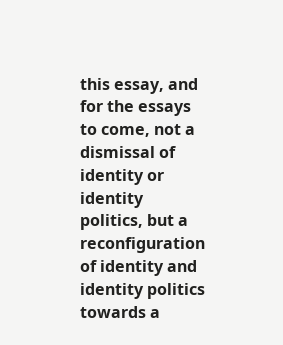this essay, and for the essays to come, not a dismissal of identity or identity politics, but a reconfiguration of identity and identity politics towards a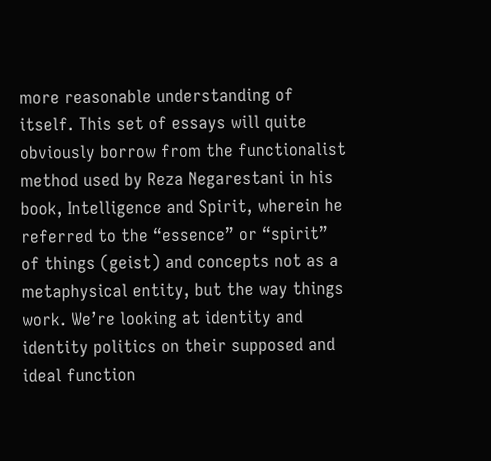more reasonable understanding of itself. This set of essays will quite obviously borrow from the functionalist method used by Reza Negarestani in his book, Intelligence and Spirit, wherein he referred to the “essence” or “spirit” of things (geist) and concepts not as a metaphysical entity, but the way things work. We’re looking at identity and identity politics on their supposed and ideal function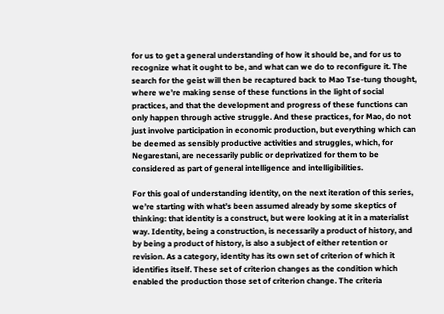for us to get a general understanding of how it should be, and for us to recognize what it ought to be, and what can we do to reconfigure it. The search for the geist will then be recaptured back to Mao Tse-tung thought, where we’re making sense of these functions in the light of social practices, and that the development and progress of these functions can only happen through active struggle. And these practices, for Mao, do not just involve participation in economic production, but everything which can be deemed as sensibly productive activities and struggles, which, for Negarestani, are necessarily public or deprivatized for them to be considered as part of general intelligence and intelligibilities.

For this goal of understanding identity, on the next iteration of this series, we’re starting with what’s been assumed already by some skeptics of thinking: that identity is a construct, but were looking at it in a materialist way. Identity, being a construction, is necessarily a product of history, and by being a product of history, is also a subject of either retention or revision. As a category, identity has its own set of criterion of which it identifies itself. These set of criterion changes as the condition which enabled the production those set of criterion change. The criteria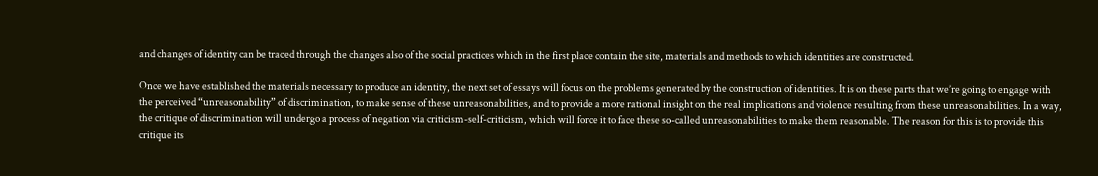and changes of identity can be traced through the changes also of the social practices which in the first place contain the site, materials and methods to which identities are constructed.

Once we have established the materials necessary to produce an identity, the next set of essays will focus on the problems generated by the construction of identities. It is on these parts that we’re going to engage with the perceived “unreasonability” of discrimination, to make sense of these unreasonabilities, and to provide a more rational insight on the real implications and violence resulting from these unreasonabilities. In a way, the critique of discrimination will undergo a process of negation via criticism-self-criticism, which will force it to face these so-called unreasonabilities to make them reasonable. The reason for this is to provide this critique its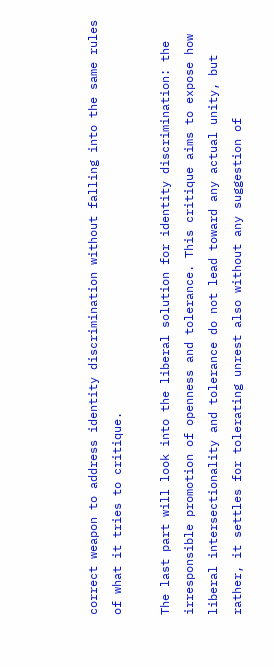correct weapon to address identity discrimination without falling into the same rules of what it tries to critique.

The last part will look into the liberal solution for identity discrimination: the irresponsible promotion of openness and tolerance. This critique aims to expose how liberal intersectionality and tolerance do not lead toward any actual unity, but rather, it settles for tolerating unrest also without any suggestion of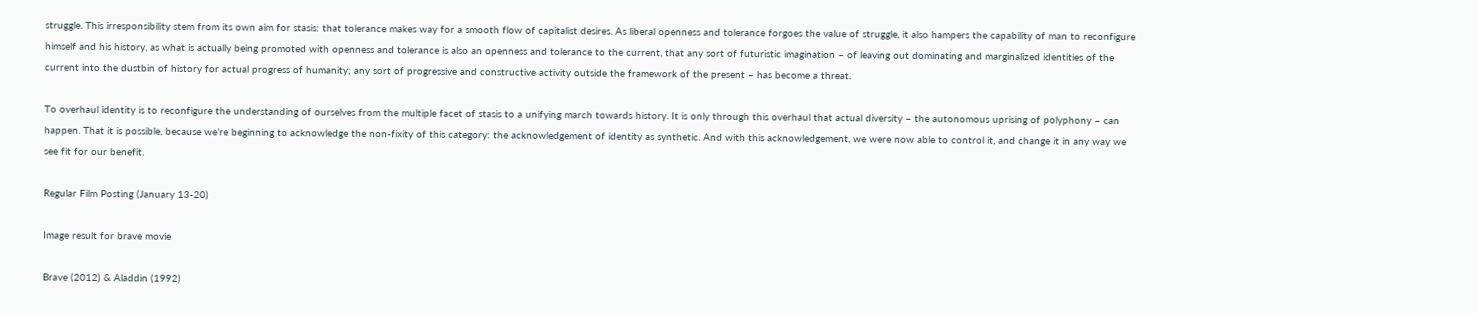struggle. This irresponsibility stem from its own aim for stasis: that tolerance makes way for a smooth flow of capitalist desires. As liberal openness and tolerance forgoes the value of struggle, it also hampers the capability of man to reconfigure himself and his history, as what is actually being promoted with openness and tolerance is also an openness and tolerance to the current, that any sort of futuristic imagination – of leaving out dominating and marginalized identities of the current into the dustbin of history for actual progress of humanity; any sort of progressive and constructive activity outside the framework of the present – has become a threat.

To overhaul identity is to reconfigure the understanding of ourselves from the multiple facet of stasis to a unifying march towards history. It is only through this overhaul that actual diversity – the autonomous uprising of polyphony – can happen. That it is possible, because we’re beginning to acknowledge the non-fixity of this category: the acknowledgement of identity as synthetic. And with this acknowledgement, we were now able to control it, and change it in any way we see fit for our benefit.

Regular Film Posting (January 13-20)

Image result for brave movie

Brave (2012) & Aladdin (1992)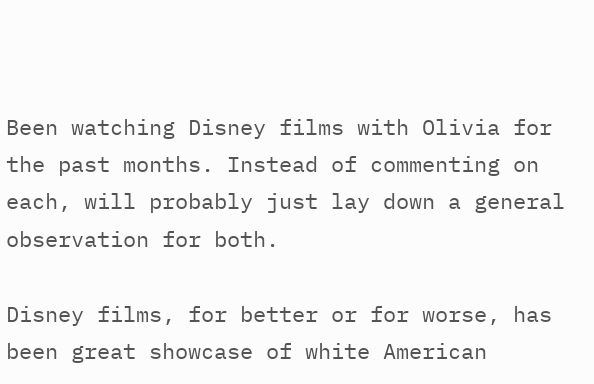Been watching Disney films with Olivia for the past months. Instead of commenting on each, will probably just lay down a general observation for both.

Disney films, for better or for worse, has been great showcase of white American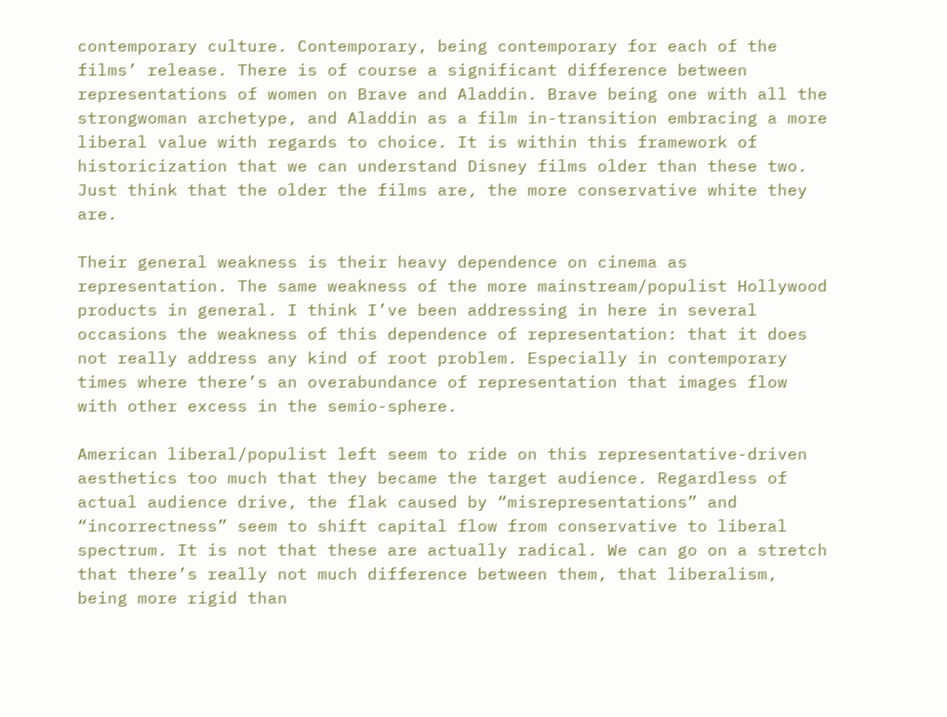contemporary culture. Contemporary, being contemporary for each of the films’ release. There is of course a significant difference between representations of women on Brave and Aladdin. Brave being one with all the strongwoman archetype, and Aladdin as a film in-transition embracing a more liberal value with regards to choice. It is within this framework of historicization that we can understand Disney films older than these two. Just think that the older the films are, the more conservative white they are.

Their general weakness is their heavy dependence on cinema as representation. The same weakness of the more mainstream/populist Hollywood products in general. I think I’ve been addressing in here in several occasions the weakness of this dependence of representation: that it does not really address any kind of root problem. Especially in contemporary times where there’s an overabundance of representation that images flow with other excess in the semio-sphere.

American liberal/populist left seem to ride on this representative-driven aesthetics too much that they became the target audience. Regardless of actual audience drive, the flak caused by “misrepresentations” and “incorrectness” seem to shift capital flow from conservative to liberal spectrum. It is not that these are actually radical. We can go on a stretch that there’s really not much difference between them, that liberalism, being more rigid than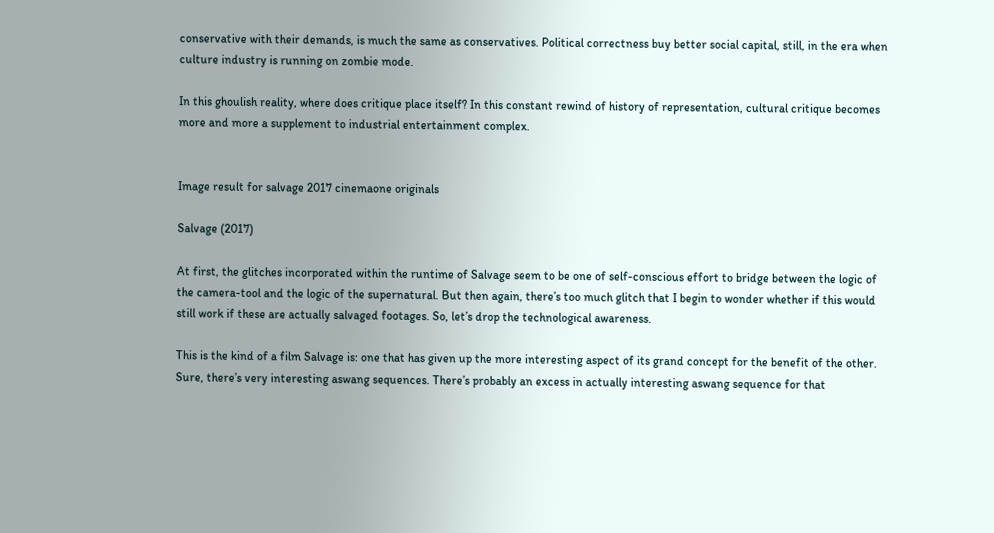conservative with their demands, is much the same as conservatives. Political correctness buy better social capital, still, in the era when culture industry is running on zombie mode.

In this ghoulish reality, where does critique place itself? In this constant rewind of history of representation, cultural critique becomes more and more a supplement to industrial entertainment complex.


Image result for salvage 2017 cinemaone originals

Salvage (2017)

At first, the glitches incorporated within the runtime of Salvage seem to be one of self-conscious effort to bridge between the logic of the camera-tool and the logic of the supernatural. But then again, there’s too much glitch that I begin to wonder whether if this would still work if these are actually salvaged footages. So, let’s drop the technological awareness.

This is the kind of a film Salvage is: one that has given up the more interesting aspect of its grand concept for the benefit of the other. Sure, there’s very interesting aswang sequences. There’s probably an excess in actually interesting aswang sequence for that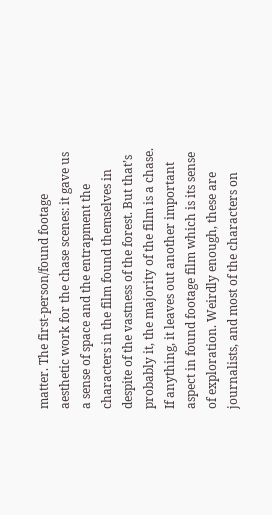matter. The first-person/found footage aesthetic work for the chase scenes: it gave us a sense of space and the entrapment the characters in the film found themselves in despite of the vastness of the forest. But that’s probably it, the majority of the film is a chase. If anything, it leaves out another important aspect in found footage film which is its sense of exploration. Weirdly enough, these are journalists, and most of the characters on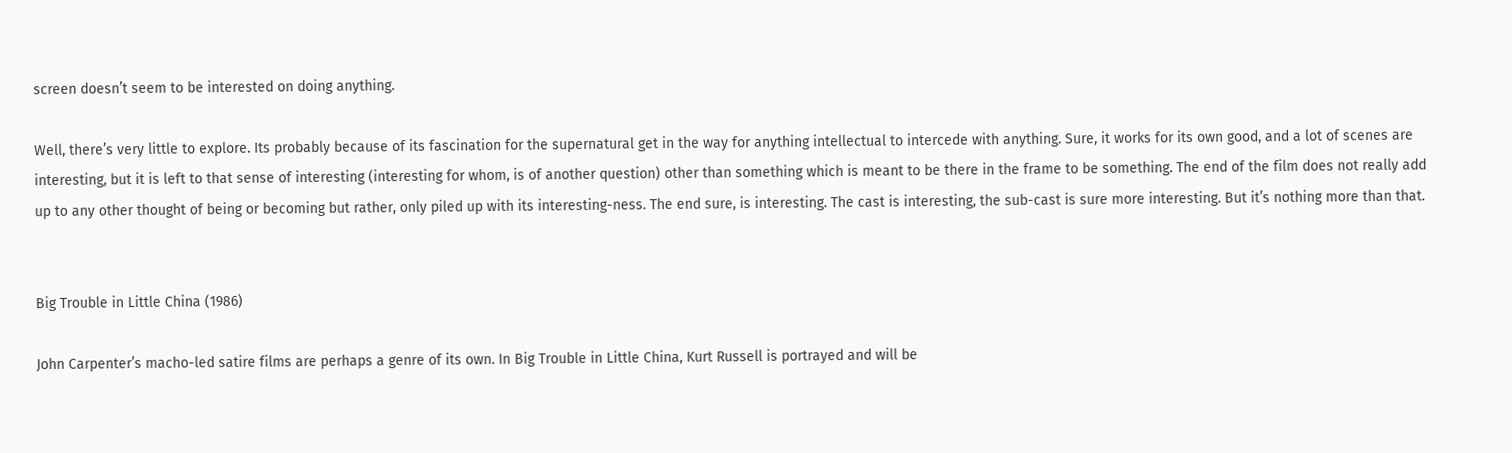screen doesn’t seem to be interested on doing anything.

Well, there’s very little to explore. Its probably because of its fascination for the supernatural get in the way for anything intellectual to intercede with anything. Sure, it works for its own good, and a lot of scenes are interesting, but it is left to that sense of interesting (interesting for whom, is of another question) other than something which is meant to be there in the frame to be something. The end of the film does not really add up to any other thought of being or becoming but rather, only piled up with its interesting-ness. The end sure, is interesting. The cast is interesting, the sub-cast is sure more interesting. But it’s nothing more than that.


Big Trouble in Little China (1986)

John Carpenter’s macho-led satire films are perhaps a genre of its own. In Big Trouble in Little China, Kurt Russell is portrayed and will be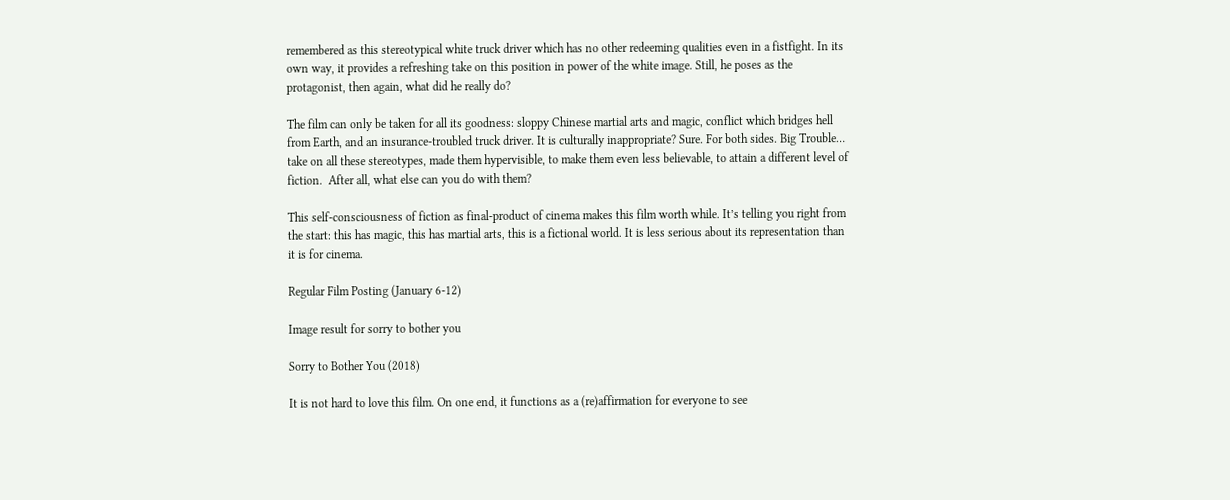remembered as this stereotypical white truck driver which has no other redeeming qualities even in a fistfight. In its own way, it provides a refreshing take on this position in power of the white image. Still, he poses as the protagonist, then again, what did he really do?

The film can only be taken for all its goodness: sloppy Chinese martial arts and magic, conflict which bridges hell from Earth, and an insurance-troubled truck driver. It is culturally inappropriate? Sure. For both sides. Big Trouble… take on all these stereotypes, made them hypervisible, to make them even less believable, to attain a different level of fiction.  After all, what else can you do with them?

This self-consciousness of fiction as final-product of cinema makes this film worth while. It’s telling you right from the start: this has magic, this has martial arts, this is a fictional world. It is less serious about its representation than it is for cinema.

Regular Film Posting (January 6-12)

Image result for sorry to bother you

Sorry to Bother You (2018)

It is not hard to love this film. On one end, it functions as a (re)affirmation for everyone to see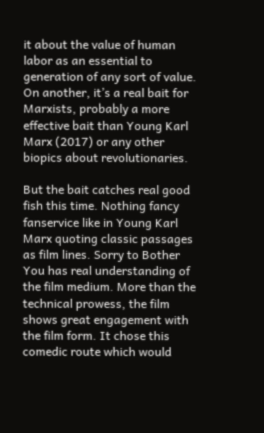it about the value of human labor as an essential to generation of any sort of value. On another, it’s a real bait for Marxists, probably a more effective bait than Young Karl Marx (2017) or any other biopics about revolutionaries.

But the bait catches real good fish this time. Nothing fancy fanservice like in Young Karl Marx quoting classic passages as film lines. Sorry to Bother You has real understanding of the film medium. More than the technical prowess, the film shows great engagement with the film form. It chose this comedic route which would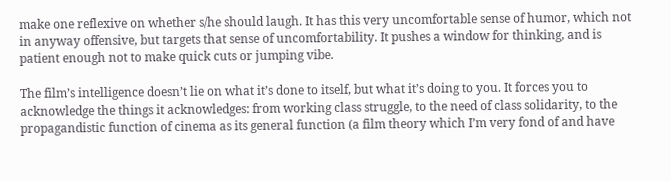make one reflexive on whether s/he should laugh. It has this very uncomfortable sense of humor, which not in anyway offensive, but targets that sense of uncomfortability. It pushes a window for thinking, and is patient enough not to make quick cuts or jumping vibe.

The film’s intelligence doesn’t lie on what it’s done to itself, but what it’s doing to you. It forces you to acknowledge the things it acknowledges: from working class struggle, to the need of class solidarity, to the propagandistic function of cinema as its general function (a film theory which I’m very fond of and have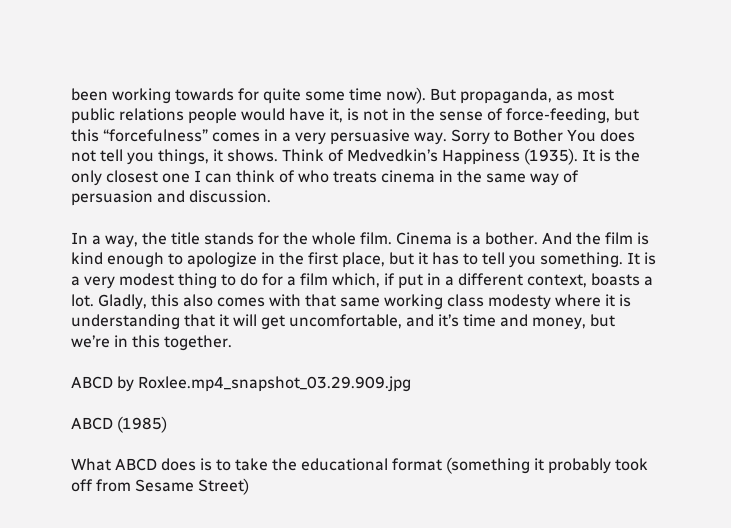been working towards for quite some time now). But propaganda, as most public relations people would have it, is not in the sense of force-feeding, but this “forcefulness” comes in a very persuasive way. Sorry to Bother You does not tell you things, it shows. Think of Medvedkin’s Happiness (1935). It is the only closest one I can think of who treats cinema in the same way of persuasion and discussion.

In a way, the title stands for the whole film. Cinema is a bother. And the film is kind enough to apologize in the first place, but it has to tell you something. It is a very modest thing to do for a film which, if put in a different context, boasts a lot. Gladly, this also comes with that same working class modesty where it is understanding that it will get uncomfortable, and it’s time and money, but we’re in this together.

ABCD by Roxlee.mp4_snapshot_03.29.909.jpg

ABCD (1985)

What ABCD does is to take the educational format (something it probably took off from Sesame Street)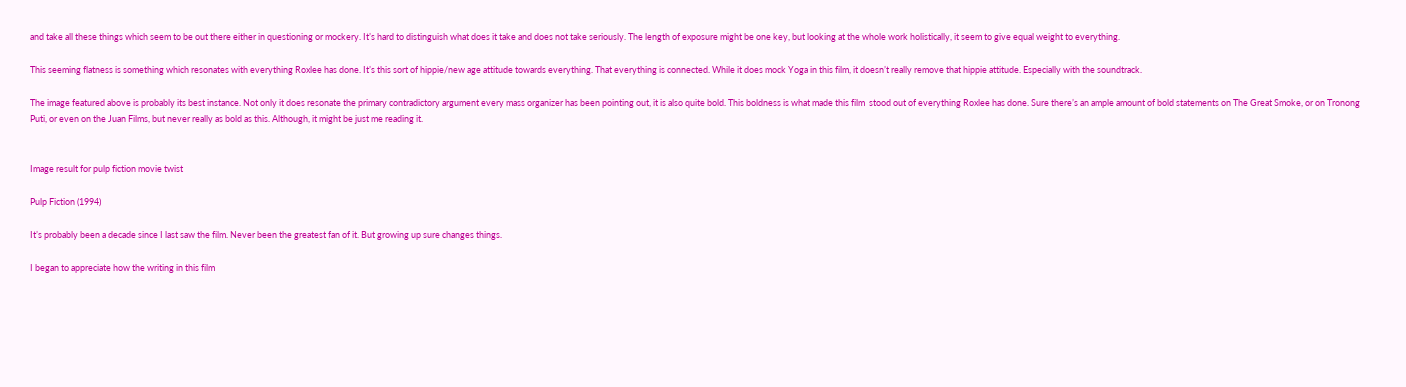and take all these things which seem to be out there either in questioning or mockery. It’s hard to distinguish what does it take and does not take seriously. The length of exposure might be one key, but looking at the whole work holistically, it seem to give equal weight to everything.

This seeming flatness is something which resonates with everything Roxlee has done. It’s this sort of hippie/new age attitude towards everything. That everything is connected. While it does mock Yoga in this film, it doesn’t really remove that hippie attitude. Especially with the soundtrack.

The image featured above is probably its best instance. Not only it does resonate the primary contradictory argument every mass organizer has been pointing out, it is also quite bold. This boldness is what made this film  stood out of everything Roxlee has done. Sure there’s an ample amount of bold statements on The Great Smoke, or on Tronong Puti, or even on the Juan Films, but never really as bold as this. Although, it might be just me reading it.


Image result for pulp fiction movie twist

Pulp Fiction (1994)

It’s probably been a decade since I last saw the film. Never been the greatest fan of it. But growing up sure changes things.

I began to appreciate how the writing in this film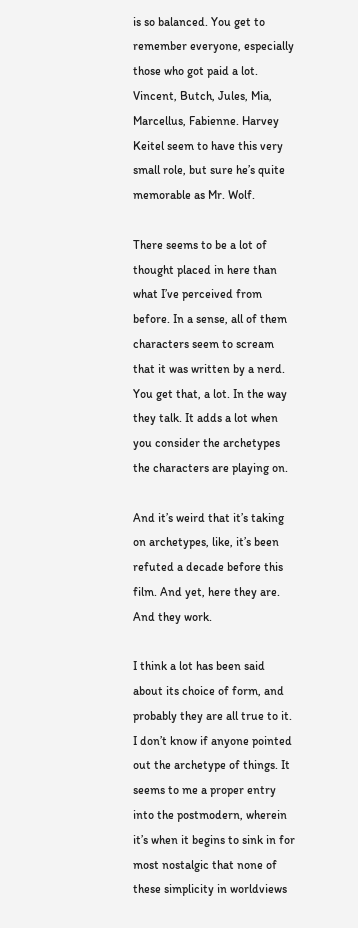is so balanced. You get to remember everyone, especially those who got paid a lot. Vincent, Butch, Jules, Mia, Marcellus, Fabienne. Harvey Keitel seem to have this very small role, but sure he’s quite memorable as Mr. Wolf.

There seems to be a lot of thought placed in here than what I’ve perceived from before. In a sense, all of them characters seem to scream that it was written by a nerd. You get that, a lot. In the way they talk. It adds a lot when you consider the archetypes the characters are playing on.

And it’s weird that it’s taking on archetypes, like, it’s been refuted a decade before this film. And yet, here they are. And they work.

I think a lot has been said about its choice of form, and probably they are all true to it. I don’t know if anyone pointed out the archetype of things. It seems to me a proper entry into the postmodern, wherein it’s when it begins to sink in for most nostalgic that none of these simplicity in worldviews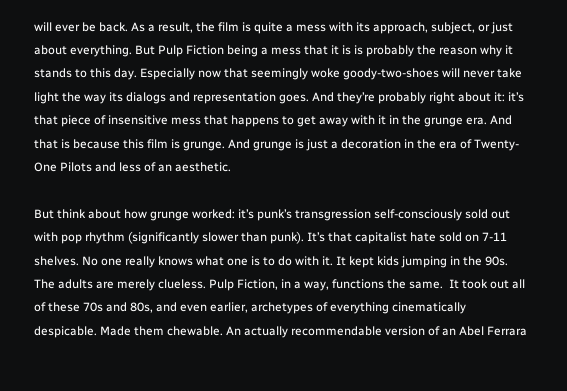will ever be back. As a result, the film is quite a mess with its approach, subject, or just about everything. But Pulp Fiction being a mess that it is is probably the reason why it stands to this day. Especially now that seemingly woke goody-two-shoes will never take light the way its dialogs and representation goes. And they’re probably right about it: it’s that piece of insensitive mess that happens to get away with it in the grunge era. And that is because this film is grunge. And grunge is just a decoration in the era of Twenty-One Pilots and less of an aesthetic.

But think about how grunge worked: it’s punk’s transgression self-consciously sold out with pop rhythm (significantly slower than punk). It’s that capitalist hate sold on 7-11 shelves. No one really knows what one is to do with it. It kept kids jumping in the 90s. The adults are merely clueless. Pulp Fiction, in a way, functions the same.  It took out all of these 70s and 80s, and even earlier, archetypes of everything cinematically despicable. Made them chewable. An actually recommendable version of an Abel Ferrara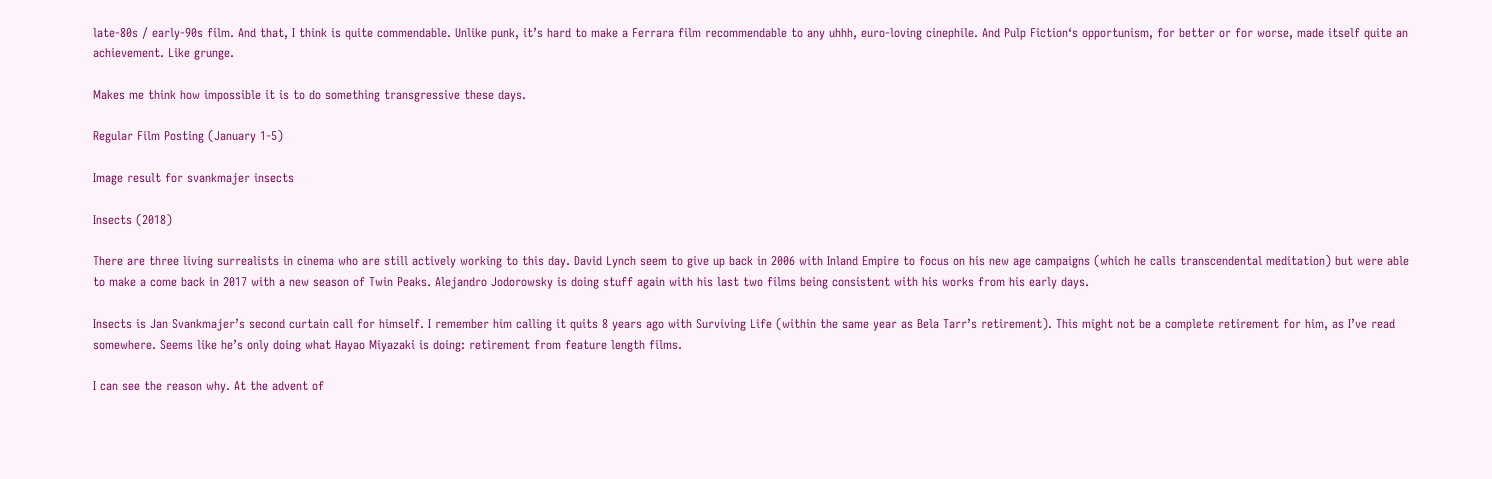late-80s / early-90s film. And that, I think is quite commendable. Unlike punk, it’s hard to make a Ferrara film recommendable to any uhhh, euro-loving cinephile. And Pulp Fiction‘s opportunism, for better or for worse, made itself quite an achievement. Like grunge.

Makes me think how impossible it is to do something transgressive these days.

Regular Film Posting (January 1-5)

Image result for svankmajer insects

Insects (2018)

There are three living surrealists in cinema who are still actively working to this day. David Lynch seem to give up back in 2006 with Inland Empire to focus on his new age campaigns (which he calls transcendental meditation) but were able to make a come back in 2017 with a new season of Twin Peaks. Alejandro Jodorowsky is doing stuff again with his last two films being consistent with his works from his early days.

Insects is Jan Svankmajer’s second curtain call for himself. I remember him calling it quits 8 years ago with Surviving Life (within the same year as Bela Tarr’s retirement). This might not be a complete retirement for him, as I’ve read somewhere. Seems like he’s only doing what Hayao Miyazaki is doing: retirement from feature length films.

I can see the reason why. At the advent of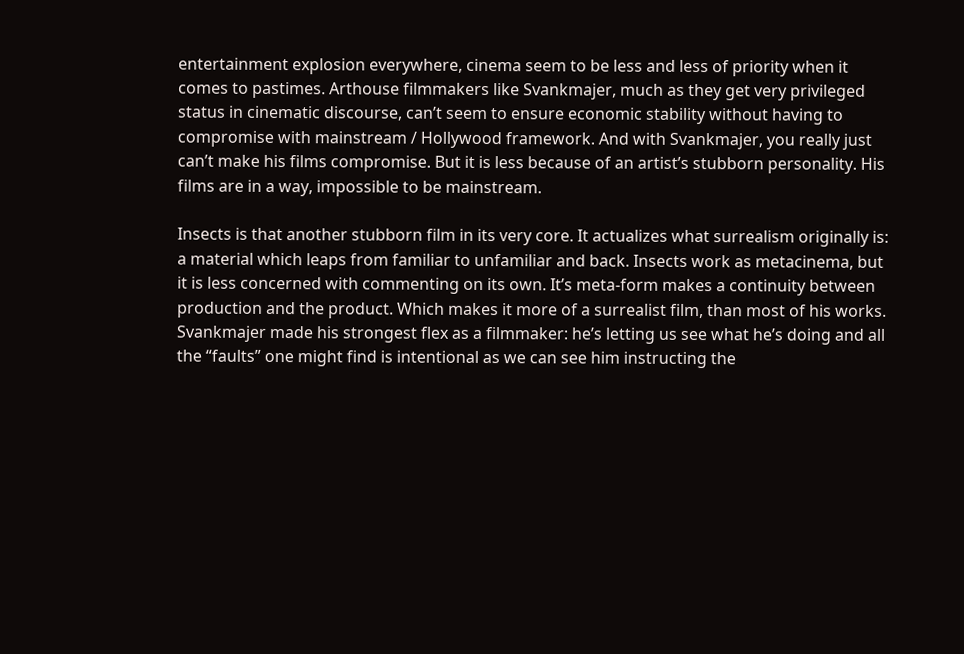entertainment explosion everywhere, cinema seem to be less and less of priority when it comes to pastimes. Arthouse filmmakers like Svankmajer, much as they get very privileged status in cinematic discourse, can’t seem to ensure economic stability without having to compromise with mainstream / Hollywood framework. And with Svankmajer, you really just can’t make his films compromise. But it is less because of an artist’s stubborn personality. His films are in a way, impossible to be mainstream.

Insects is that another stubborn film in its very core. It actualizes what surrealism originally is: a material which leaps from familiar to unfamiliar and back. Insects work as metacinema, but it is less concerned with commenting on its own. It’s meta-form makes a continuity between production and the product. Which makes it more of a surrealist film, than most of his works. Svankmajer made his strongest flex as a filmmaker: he’s letting us see what he’s doing and all the “faults” one might find is intentional as we can see him instructing the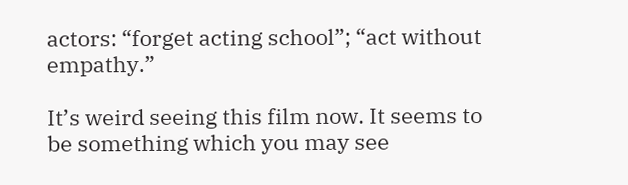actors: “forget acting school”; “act without empathy.”

It’s weird seeing this film now. It seems to be something which you may see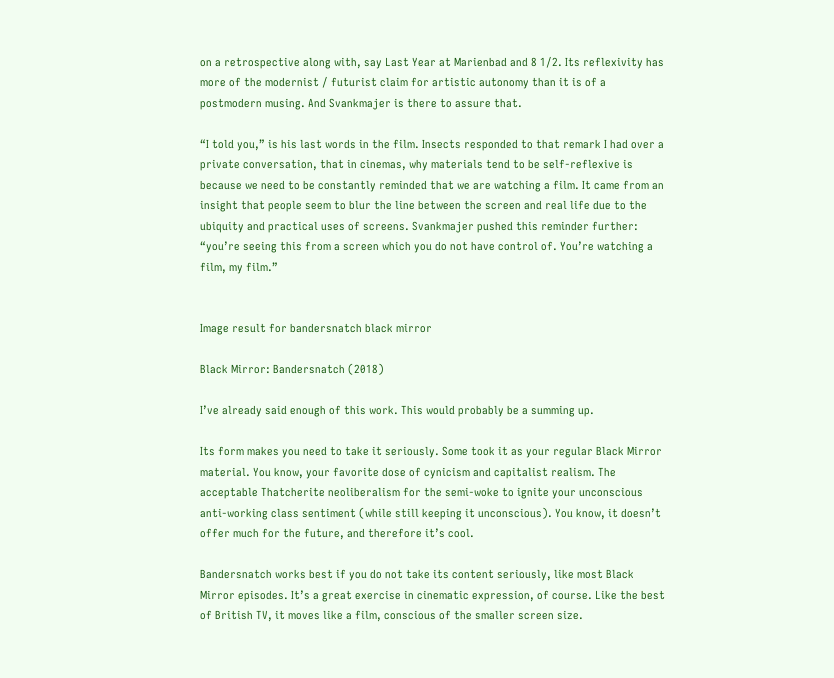on a retrospective along with, say Last Year at Marienbad and 8 1/2. Its reflexivity has more of the modernist / futurist claim for artistic autonomy than it is of a postmodern musing. And Svankmajer is there to assure that.

“I told you,” is his last words in the film. Insects responded to that remark I had over a private conversation, that in cinemas, why materials tend to be self-reflexive is because we need to be constantly reminded that we are watching a film. It came from an insight that people seem to blur the line between the screen and real life due to the ubiquity and practical uses of screens. Svankmajer pushed this reminder further: “you’re seeing this from a screen which you do not have control of. You’re watching a film, my film.”


Image result for bandersnatch black mirror

Black Mirror: Bandersnatch (2018)

I’ve already said enough of this work. This would probably be a summing up.

Its form makes you need to take it seriously. Some took it as your regular Black Mirror material. You know, your favorite dose of cynicism and capitalist realism. The acceptable Thatcherite neoliberalism for the semi-woke to ignite your unconscious anti-working class sentiment (while still keeping it unconscious). You know, it doesn’t offer much for the future, and therefore it’s cool.

Bandersnatch works best if you do not take its content seriously, like most Black Mirror episodes. It’s a great exercise in cinematic expression, of course. Like the best of British TV, it moves like a film, conscious of the smaller screen size.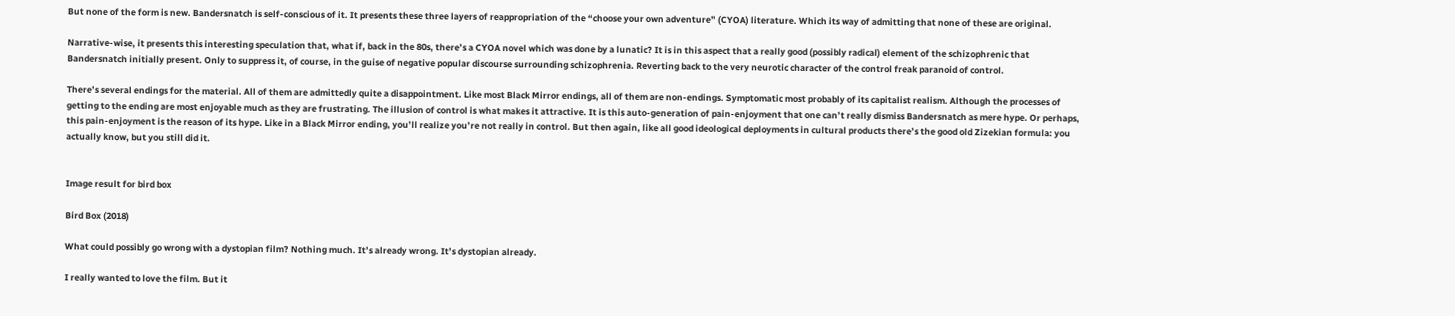But none of the form is new. Bandersnatch is self-conscious of it. It presents these three layers of reappropriation of the “choose your own adventure” (CYOA) literature. Which its way of admitting that none of these are original.

Narrative-wise, it presents this interesting speculation that, what if, back in the 80s, there’s a CYOA novel which was done by a lunatic? It is in this aspect that a really good (possibly radical) element of the schizophrenic that Bandersnatch initially present. Only to suppress it, of course, in the guise of negative popular discourse surrounding schizophrenia. Reverting back to the very neurotic character of the control freak paranoid of control.

There’s several endings for the material. All of them are admittedly quite a disappointment. Like most Black Mirror endings, all of them are non-endings. Symptomatic most probably of its capitalist realism. Although the processes of getting to the ending are most enjoyable much as they are frustrating. The illusion of control is what makes it attractive. It is this auto-generation of pain-enjoyment that one can’t really dismiss Bandersnatch as mere hype. Or perhaps, this pain-enjoyment is the reason of its hype. Like in a Black Mirror ending, you’ll realize you’re not really in control. But then again, like all good ideological deployments in cultural products there’s the good old Zizekian formula: you actually know, but you still did it.


Image result for bird box

Bird Box (2018)

What could possibly go wrong with a dystopian film? Nothing much. It’s already wrong. It’s dystopian already.

I really wanted to love the film. But it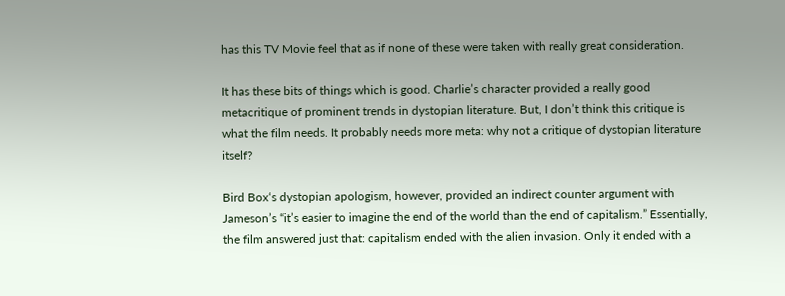has this TV Movie feel that as if none of these were taken with really great consideration.

It has these bits of things which is good. Charlie’s character provided a really good metacritique of prominent trends in dystopian literature. But, I don’t think this critique is what the film needs. It probably needs more meta: why not a critique of dystopian literature itself?

Bird Box‘s dystopian apologism, however, provided an indirect counter argument with Jameson’s “it’s easier to imagine the end of the world than the end of capitalism.” Essentially, the film answered just that: capitalism ended with the alien invasion. Only it ended with a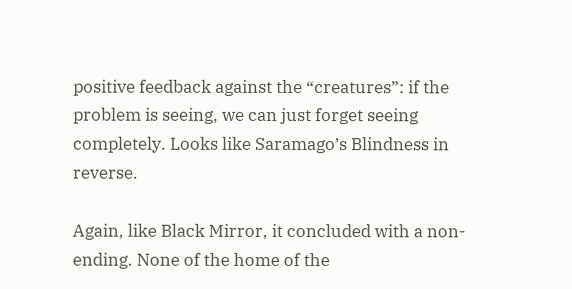positive feedback against the “creatures”: if the problem is seeing, we can just forget seeing completely. Looks like Saramago’s Blindness in reverse.

Again, like Black Mirror, it concluded with a non-ending. None of the home of the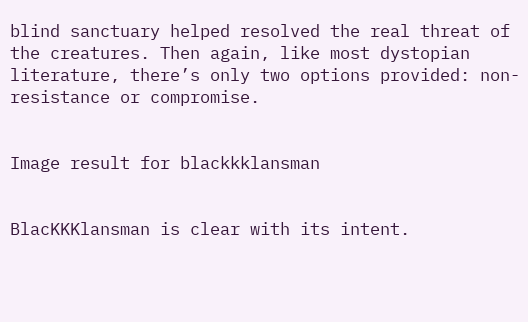blind sanctuary helped resolved the real threat of the creatures. Then again, like most dystopian literature, there’s only two options provided: non-resistance or compromise.


Image result for blackkklansman


BlacKKKlansman is clear with its intent.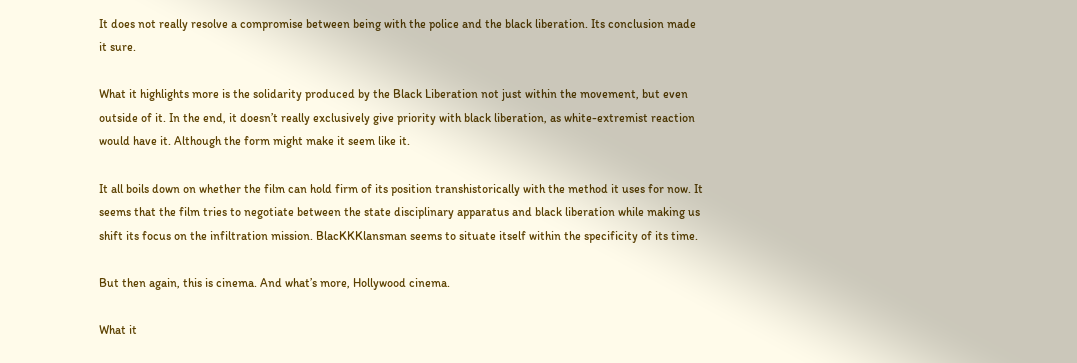It does not really resolve a compromise between being with the police and the black liberation. Its conclusion made it sure.

What it highlights more is the solidarity produced by the Black Liberation not just within the movement, but even outside of it. In the end, it doesn’t really exclusively give priority with black liberation, as white-extremist reaction would have it. Although the form might make it seem like it.

It all boils down on whether the film can hold firm of its position transhistorically with the method it uses for now. It seems that the film tries to negotiate between the state disciplinary apparatus and black liberation while making us shift its focus on the infiltration mission. BlacKKKlansman seems to situate itself within the specificity of its time.

But then again, this is cinema. And what’s more, Hollywood cinema.

What it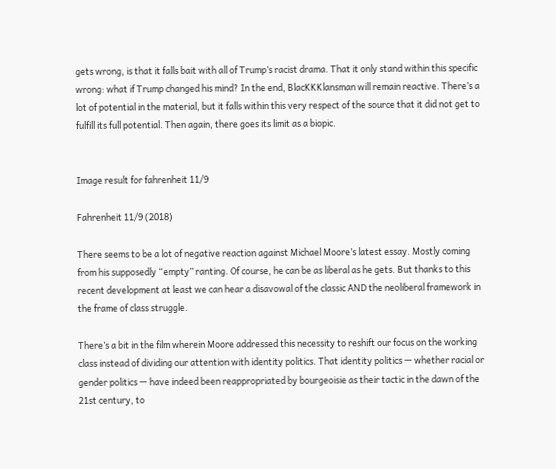gets wrong, is that it falls bait with all of Trump’s racist drama. That it only stand within this specific wrong: what if Trump changed his mind? In the end, BlacKKKlansman will remain reactive. There’s a lot of potential in the material, but it falls within this very respect of the source that it did not get to fulfill its full potential. Then again, there goes its limit as a biopic.


Image result for fahrenheit 11/9

Fahrenheit 11/9 (2018)

There seems to be a lot of negative reaction against Michael Moore’s latest essay. Mostly coming from his supposedly “empty” ranting. Of course, he can be as liberal as he gets. But thanks to this recent development at least we can hear a disavowal of the classic AND the neoliberal framework in the frame of class struggle.

There’s a bit in the film wherein Moore addressed this necessity to reshift our focus on the working class instead of dividing our attention with identity politics. That identity politics — whether racial or gender politics — have indeed been reappropriated by bourgeoisie as their tactic in the dawn of the 21st century, to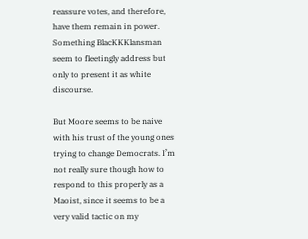reassure votes, and therefore, have them remain in power. Something BlacKKKlansman seem to fleetingly address but only to present it as white discourse.

But Moore seems to be naive with his trust of the young ones trying to change Democrats. I’m not really sure though how to respond to this properly as a Maoist, since it seems to be a very valid tactic on my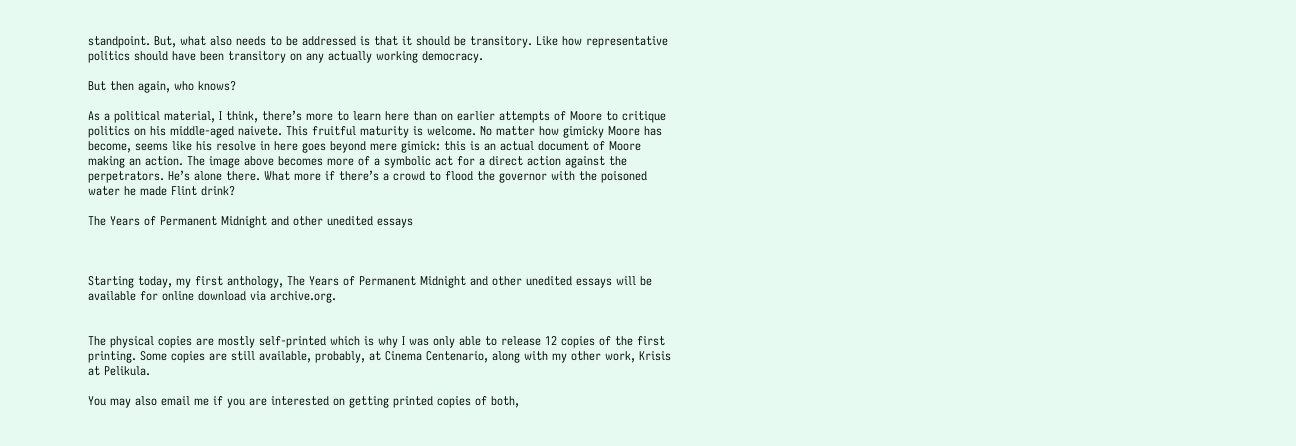standpoint. But, what also needs to be addressed is that it should be transitory. Like how representative politics should have been transitory on any actually working democracy.

But then again, who knows?

As a political material, I think, there’s more to learn here than on earlier attempts of Moore to critique politics on his middle-aged naivete. This fruitful maturity is welcome. No matter how gimicky Moore has become, seems like his resolve in here goes beyond mere gimick: this is an actual document of Moore making an action. The image above becomes more of a symbolic act for a direct action against the perpetrators. He’s alone there. What more if there’s a crowd to flood the governor with the poisoned water he made Flint drink?

The Years of Permanent Midnight and other unedited essays



Starting today, my first anthology, The Years of Permanent Midnight and other unedited essays will be available for online download via archive.org.


The physical copies are mostly self-printed which is why I was only able to release 12 copies of the first printing. Some copies are still available, probably, at Cinema Centenario, along with my other work, Krisis at Pelikula.

You may also email me if you are interested on getting printed copies of both,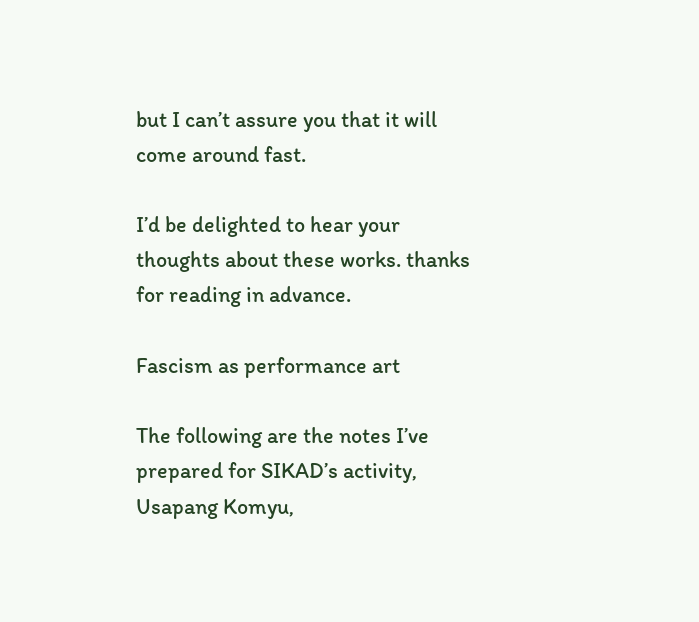but I can’t assure you that it will come around fast.

I’d be delighted to hear your thoughts about these works. thanks for reading in advance.

Fascism as performance art

The following are the notes I’ve prepared for SIKAD’s activity, Usapang Komyu,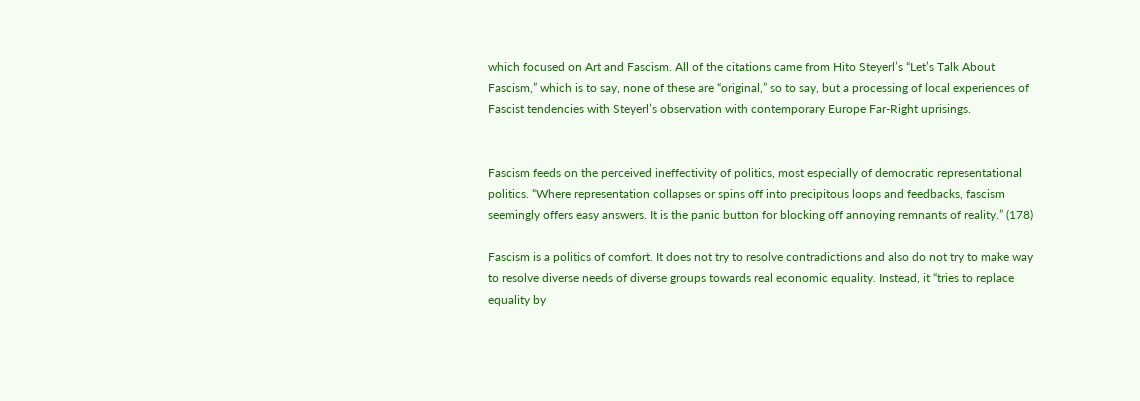which focused on Art and Fascism. All of the citations came from Hito Steyerl’s “Let’s Talk About Fascism,” which is to say, none of these are “original,” so to say, but a processing of local experiences of Fascist tendencies with Steyerl’s observation with contemporary Europe Far-Right uprisings.


Fascism feeds on the perceived ineffectivity of politics, most especially of democratic representational politics. “Where representation collapses or spins off into precipitous loops and feedbacks, fascism seemingly offers easy answers. It is the panic button for blocking off annoying remnants of reality.” (178)

Fascism is a politics of comfort. It does not try to resolve contradictions and also do not try to make way to resolve diverse needs of diverse groups towards real economic equality. Instead, it “tries to replace equality by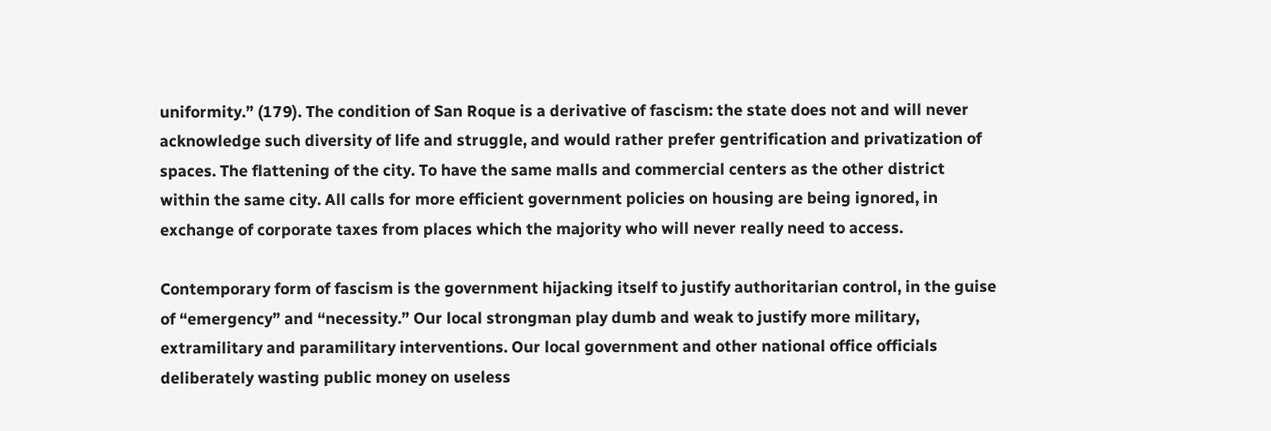uniformity.” (179). The condition of San Roque is a derivative of fascism: the state does not and will never acknowledge such diversity of life and struggle, and would rather prefer gentrification and privatization of spaces. The flattening of the city. To have the same malls and commercial centers as the other district within the same city. All calls for more efficient government policies on housing are being ignored, in exchange of corporate taxes from places which the majority who will never really need to access.

Contemporary form of fascism is the government hijacking itself to justify authoritarian control, in the guise of “emergency” and “necessity.” Our local strongman play dumb and weak to justify more military, extramilitary and paramilitary interventions. Our local government and other national office officials deliberately wasting public money on useless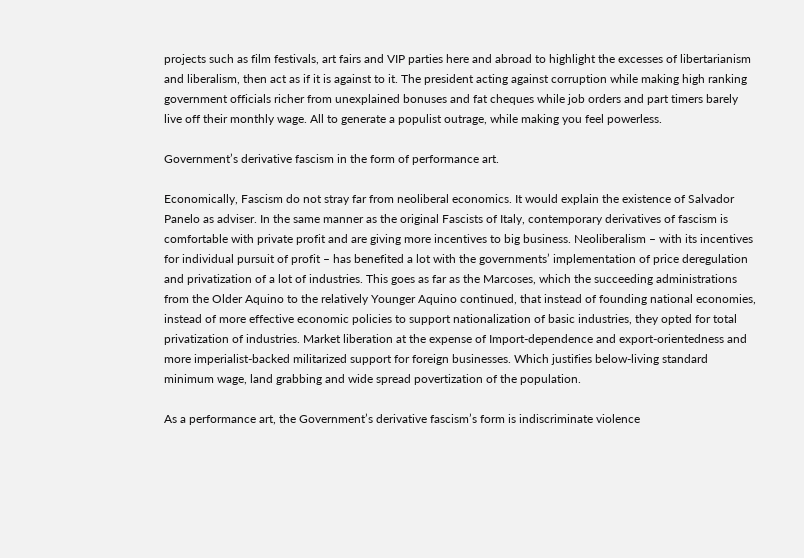projects such as film festivals, art fairs and VIP parties here and abroad to highlight the excesses of libertarianism and liberalism, then act as if it is against to it. The president acting against corruption while making high ranking government officials richer from unexplained bonuses and fat cheques while job orders and part timers barely live off their monthly wage. All to generate a populist outrage, while making you feel powerless.

Government’s derivative fascism in the form of performance art.

Economically, Fascism do not stray far from neoliberal economics. It would explain the existence of Salvador Panelo as adviser. In the same manner as the original Fascists of Italy, contemporary derivatives of fascism is comfortable with private profit and are giving more incentives to big business. Neoliberalism – with its incentives for individual pursuit of profit – has benefited a lot with the governments’ implementation of price deregulation and privatization of a lot of industries. This goes as far as the Marcoses, which the succeeding administrations from the Older Aquino to the relatively Younger Aquino continued, that instead of founding national economies, instead of more effective economic policies to support nationalization of basic industries, they opted for total privatization of industries. Market liberation at the expense of Import-dependence and export-orientedness and more imperialist-backed militarized support for foreign businesses. Which justifies below-living standard minimum wage, land grabbing and wide spread povertization of the population.

As a performance art, the Government’s derivative fascism’s form is indiscriminate violence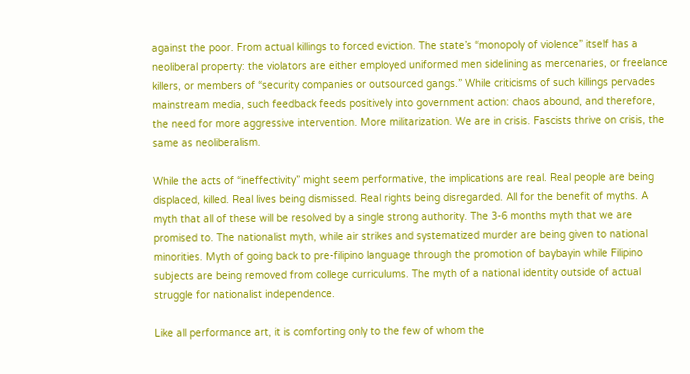against the poor. From actual killings to forced eviction. The state’s “monopoly of violence” itself has a neoliberal property: the violators are either employed uniformed men sidelining as mercenaries, or freelance killers, or members of “security companies or outsourced gangs.” While criticisms of such killings pervades mainstream media, such feedback feeds positively into government action: chaos abound, and therefore, the need for more aggressive intervention. More militarization. We are in crisis. Fascists thrive on crisis, the same as neoliberalism.

While the acts of “ineffectivity” might seem performative, the implications are real. Real people are being displaced, killed. Real lives being dismissed. Real rights being disregarded. All for the benefit of myths. A myth that all of these will be resolved by a single strong authority. The 3-6 months myth that we are promised to. The nationalist myth, while air strikes and systematized murder are being given to national minorities. Myth of going back to pre-filipino language through the promotion of baybayin while Filipino subjects are being removed from college curriculums. The myth of a national identity outside of actual struggle for nationalist independence.

Like all performance art, it is comforting only to the few of whom the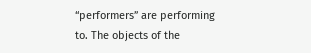“performers” are performing to. The objects of the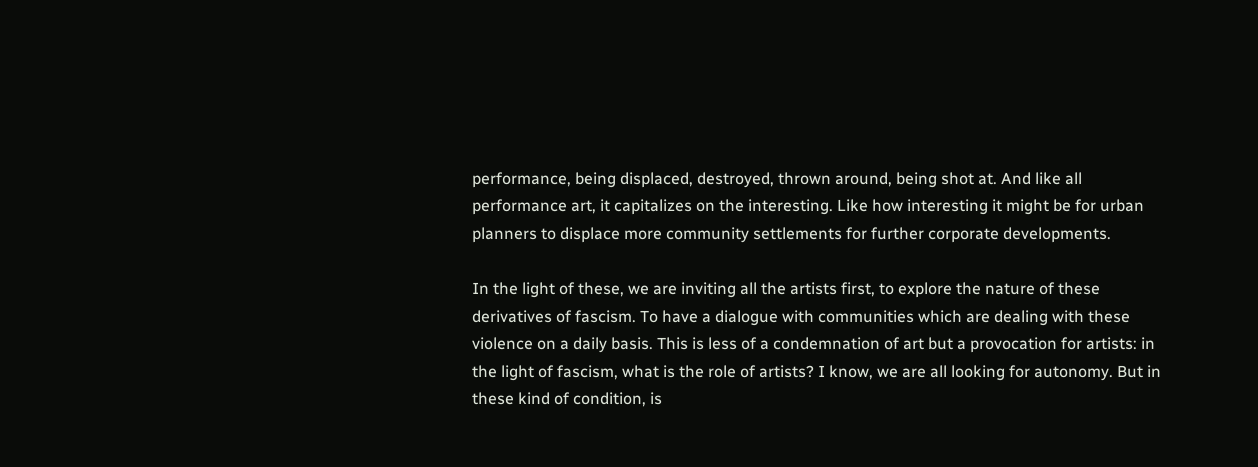performance, being displaced, destroyed, thrown around, being shot at. And like all performance art, it capitalizes on the interesting. Like how interesting it might be for urban planners to displace more community settlements for further corporate developments.

In the light of these, we are inviting all the artists first, to explore the nature of these derivatives of fascism. To have a dialogue with communities which are dealing with these violence on a daily basis. This is less of a condemnation of art but a provocation for artists: in the light of fascism, what is the role of artists? I know, we are all looking for autonomy. But in these kind of condition, is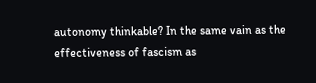autonomy thinkable? In the same vain as the effectiveness of fascism as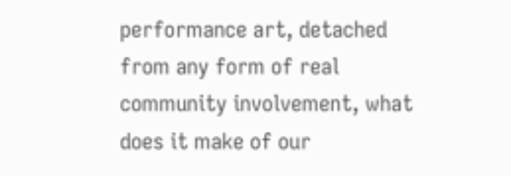performance art, detached from any form of real community involvement, what does it make of our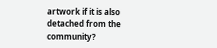artwork if it is also detached from the community?